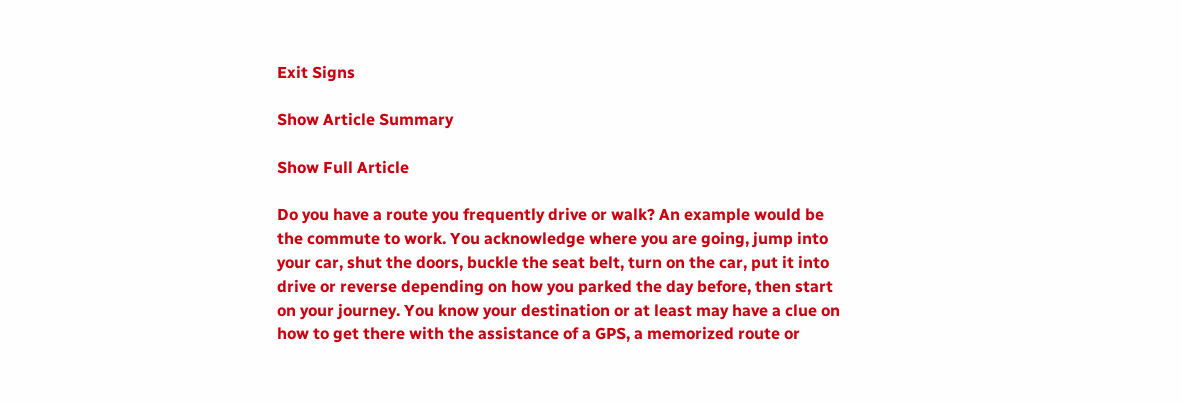Exit Signs

Show Article Summary

Show Full Article

Do you have a route you frequently drive or walk? An example would be the commute to work. You acknowledge where you are going, jump into your car, shut the doors, buckle the seat belt, turn on the car, put it into drive or reverse depending on how you parked the day before, then start on your journey. You know your destination or at least may have a clue on how to get there with the assistance of a GPS, a memorized route or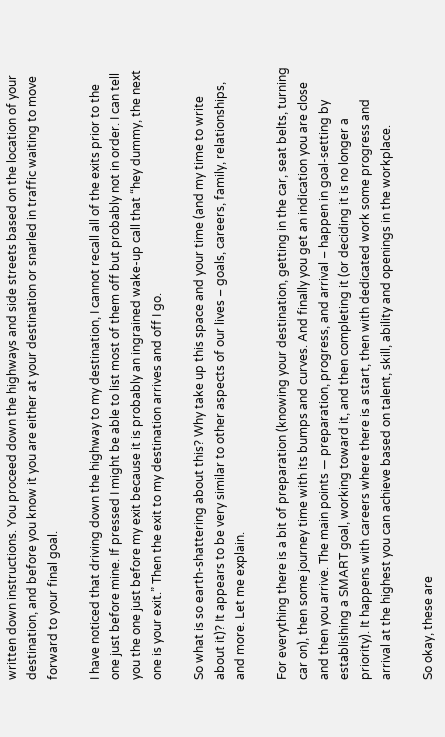written down instructions. You proceed down the highways and side streets based on the location of your destination, and before you know it you are either at your destination or snarled in traffic waiting to move forward to your final goal.

I have noticed that driving down the highway to my destination, I cannot recall all of the exits prior to the one just before mine. If pressed I might be able to list most of them off but probably not in order. I can tell you the one just before my exit because it is probably an ingrained wake-up call that “hey dummy, the next one is your exit.” Then the exit to my destination arrives and off I go.

So what is so earth-shattering about this? Why take up this space and your time (and my time to write about it)? It appears to be very similar to other aspects of our lives – goals, careers, family, relationships, and more. Let me explain.

For everything there is a bit of preparation (knowing your destination, getting in the car, seat belts, turning car on), then some journey time with its bumps and curves. And finally you get an indication you are close and then you arrive. The main points — preparation, progress, and arrival – happen in goal-setting by establishing a SMART goal, working toward it, and then completing it (or deciding it is no longer a priority). It happens with careers where there is a start, then with dedicated work some progress and arrival at the highest you can achieve based on talent, skill, ability and openings in the workplace.

So okay, these are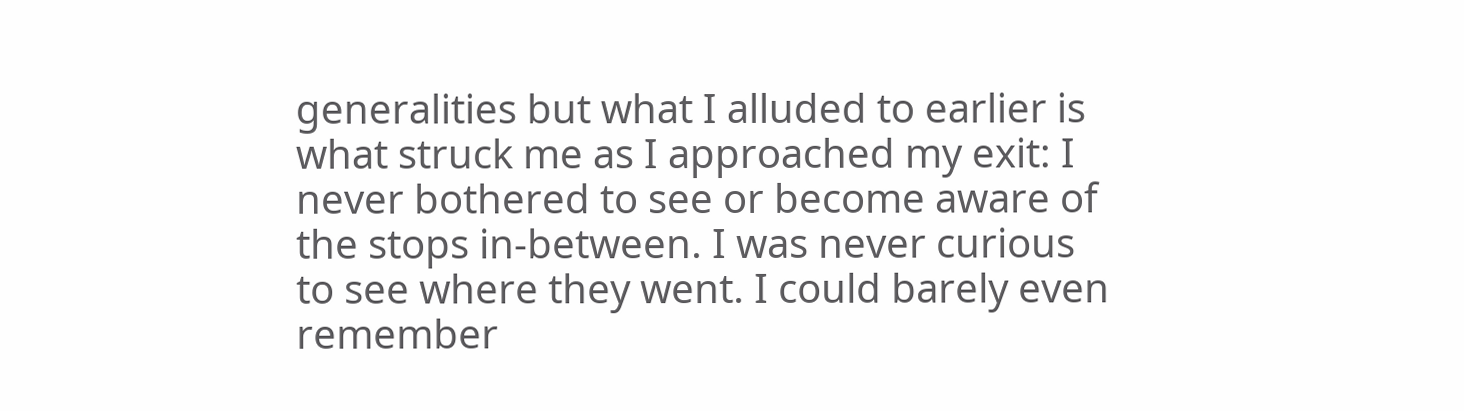generalities but what I alluded to earlier is what struck me as I approached my exit: I never bothered to see or become aware of the stops in-between. I was never curious to see where they went. I could barely even remember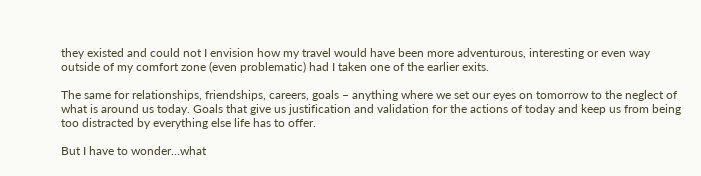they existed and could not I envision how my travel would have been more adventurous, interesting or even way outside of my comfort zone (even problematic) had I taken one of the earlier exits.

The same for relationships, friendships, careers, goals – anything where we set our eyes on tomorrow to the neglect of what is around us today. Goals that give us justification and validation for the actions of today and keep us from being too distracted by everything else life has to offer.

But I have to wonder…what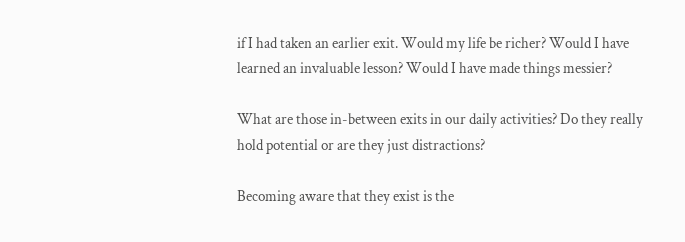if I had taken an earlier exit. Would my life be richer? Would I have learned an invaluable lesson? Would I have made things messier?

What are those in-between exits in our daily activities? Do they really hold potential or are they just distractions?

Becoming aware that they exist is the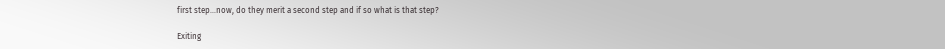first step…now, do they merit a second step and if so what is that step?

Exiting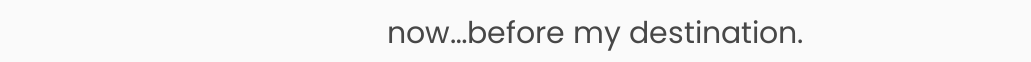now…before my destination.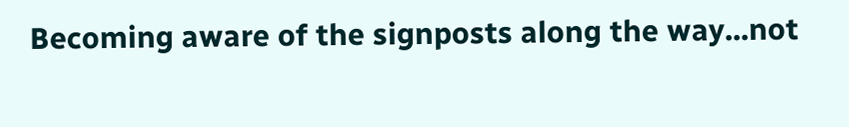Becoming aware of the signposts along the way...not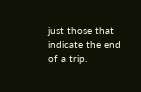just those that indicate the end of a trip.